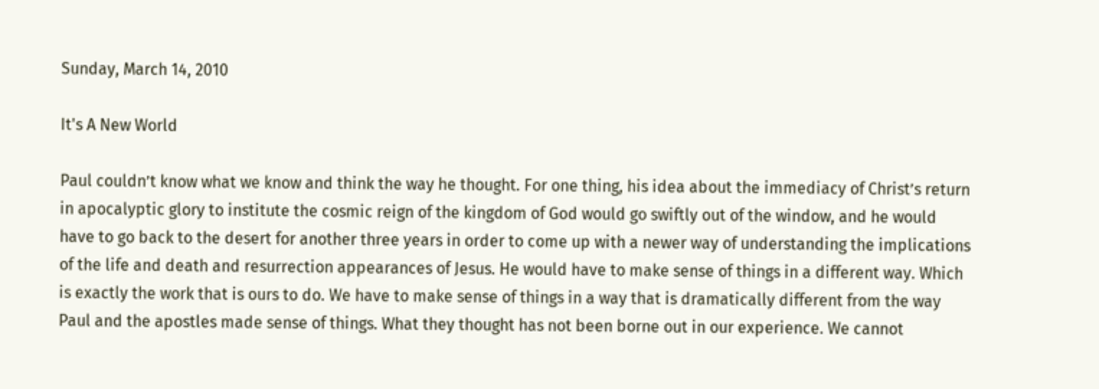Sunday, March 14, 2010

It's A New World

Paul couldn’t know what we know and think the way he thought. For one thing, his idea about the immediacy of Christ’s return in apocalyptic glory to institute the cosmic reign of the kingdom of God would go swiftly out of the window, and he would have to go back to the desert for another three years in order to come up with a newer way of understanding the implications of the life and death and resurrection appearances of Jesus. He would have to make sense of things in a different way. Which is exactly the work that is ours to do. We have to make sense of things in a way that is dramatically different from the way Paul and the apostles made sense of things. What they thought has not been borne out in our experience. We cannot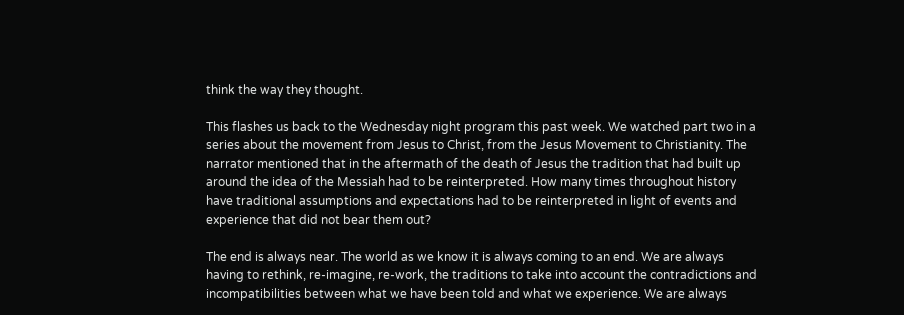think the way they thought.

This flashes us back to the Wednesday night program this past week. We watched part two in a series about the movement from Jesus to Christ, from the Jesus Movement to Christianity. The narrator mentioned that in the aftermath of the death of Jesus the tradition that had built up around the idea of the Messiah had to be reinterpreted. How many times throughout history have traditional assumptions and expectations had to be reinterpreted in light of events and experience that did not bear them out?

The end is always near. The world as we know it is always coming to an end. We are always having to rethink, re-imagine, re-work, the traditions to take into account the contradictions and incompatibilities between what we have been told and what we experience. We are always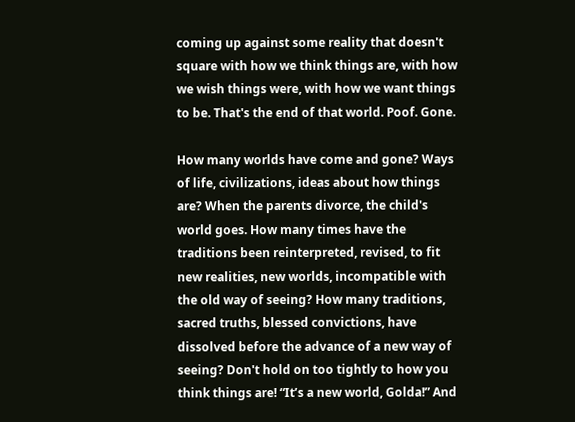coming up against some reality that doesn't square with how we think things are, with how we wish things were, with how we want things to be. That's the end of that world. Poof. Gone.

How many worlds have come and gone? Ways of life, civilizations, ideas about how things are? When the parents divorce, the child's world goes. How many times have the traditions been reinterpreted, revised, to fit new realities, new worlds, incompatible with the old way of seeing? How many traditions, sacred truths, blessed convictions, have dissolved before the advance of a new way of seeing? Don't hold on too tightly to how you think things are! “It’s a new world, Golda!” And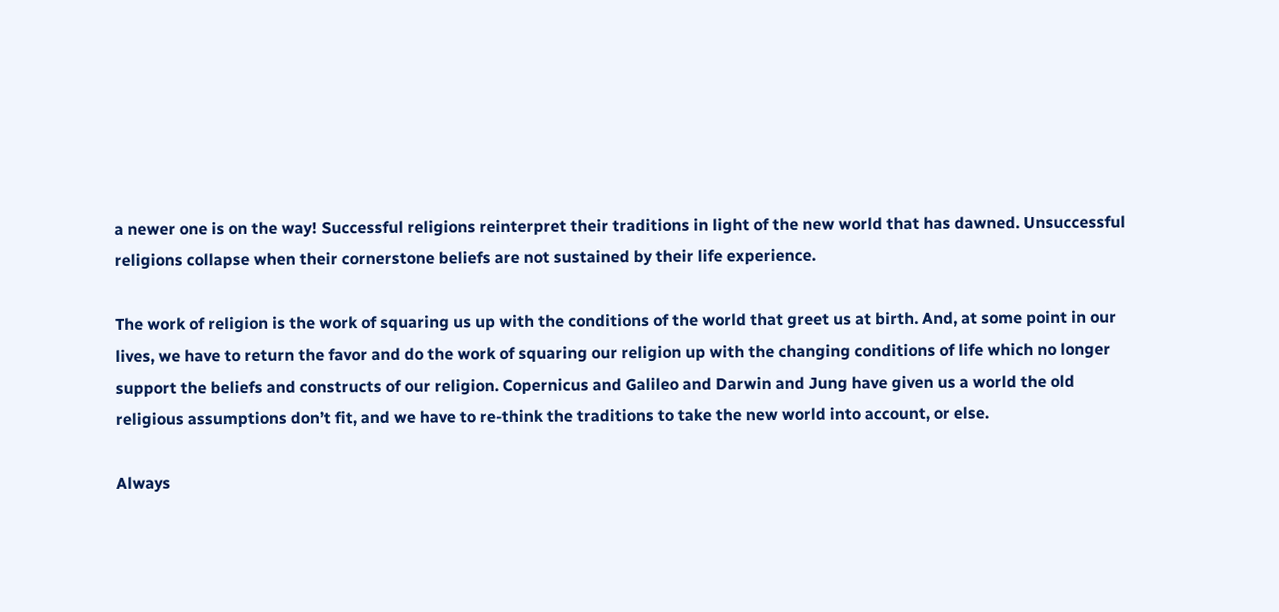a newer one is on the way! Successful religions reinterpret their traditions in light of the new world that has dawned. Unsuccessful religions collapse when their cornerstone beliefs are not sustained by their life experience.

The work of religion is the work of squaring us up with the conditions of the world that greet us at birth. And, at some point in our lives, we have to return the favor and do the work of squaring our religion up with the changing conditions of life which no longer support the beliefs and constructs of our religion. Copernicus and Galileo and Darwin and Jung have given us a world the old religious assumptions don’t fit, and we have to re-think the traditions to take the new world into account, or else.

Always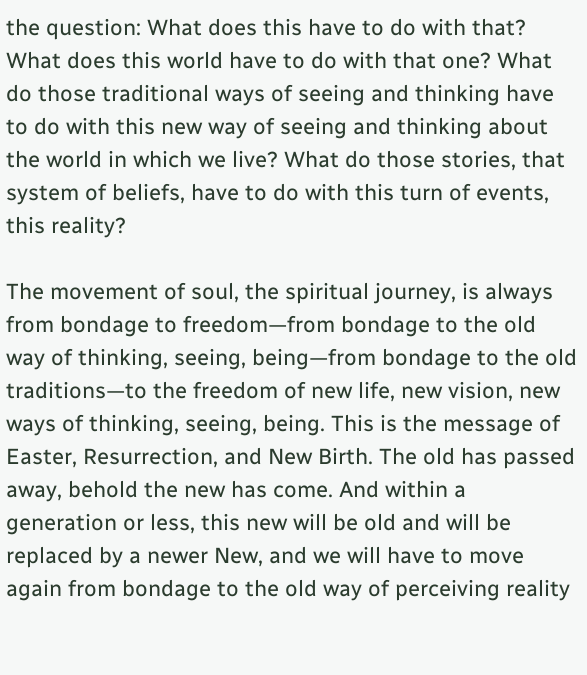the question: What does this have to do with that? What does this world have to do with that one? What do those traditional ways of seeing and thinking have to do with this new way of seeing and thinking about the world in which we live? What do those stories, that system of beliefs, have to do with this turn of events, this reality?

The movement of soul, the spiritual journey, is always from bondage to freedom—from bondage to the old way of thinking, seeing, being—from bondage to the old traditions—to the freedom of new life, new vision, new ways of thinking, seeing, being. This is the message of Easter, Resurrection, and New Birth. The old has passed away, behold the new has come. And within a generation or less, this new will be old and will be replaced by a newer New, and we will have to move again from bondage to the old way of perceiving reality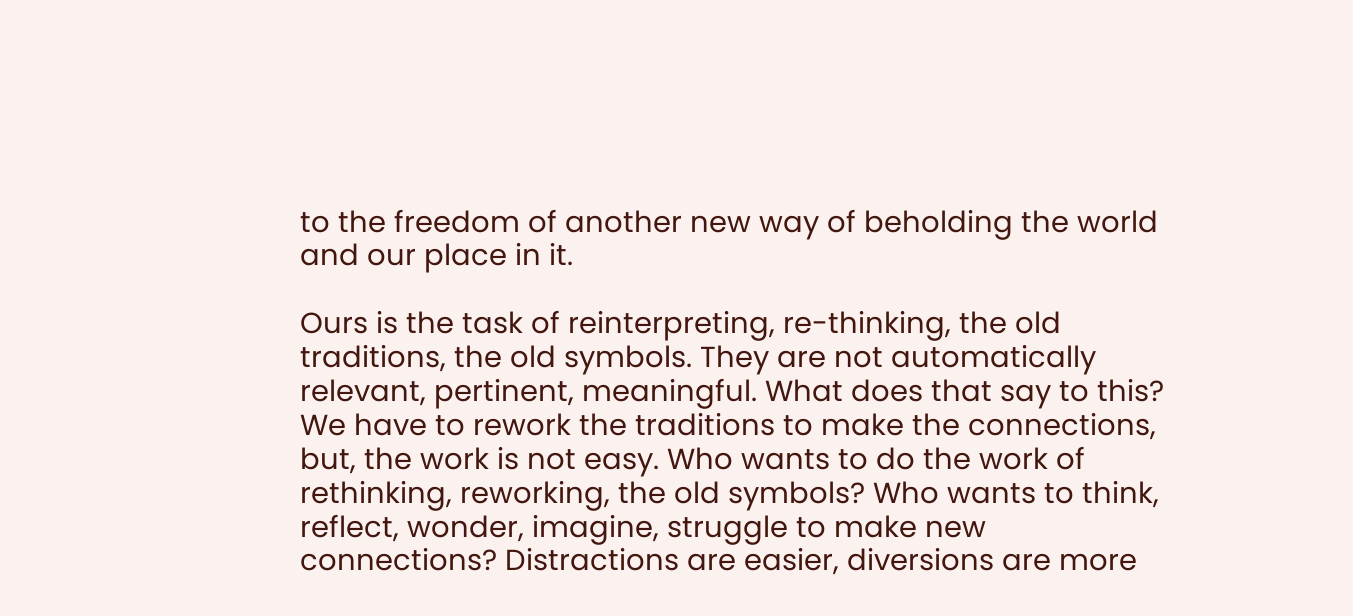to the freedom of another new way of beholding the world and our place in it.

Ours is the task of reinterpreting, re-thinking, the old traditions, the old symbols. They are not automatically relevant, pertinent, meaningful. What does that say to this? We have to rework the traditions to make the connections, but, the work is not easy. Who wants to do the work of rethinking, reworking, the old symbols? Who wants to think, reflect, wonder, imagine, struggle to make new connections? Distractions are easier, diversions are more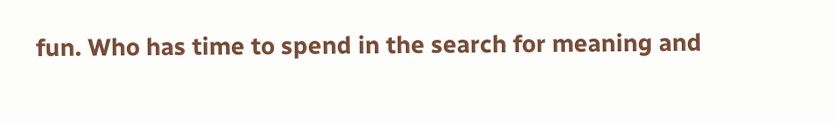fun. Who has time to spend in the search for meaning and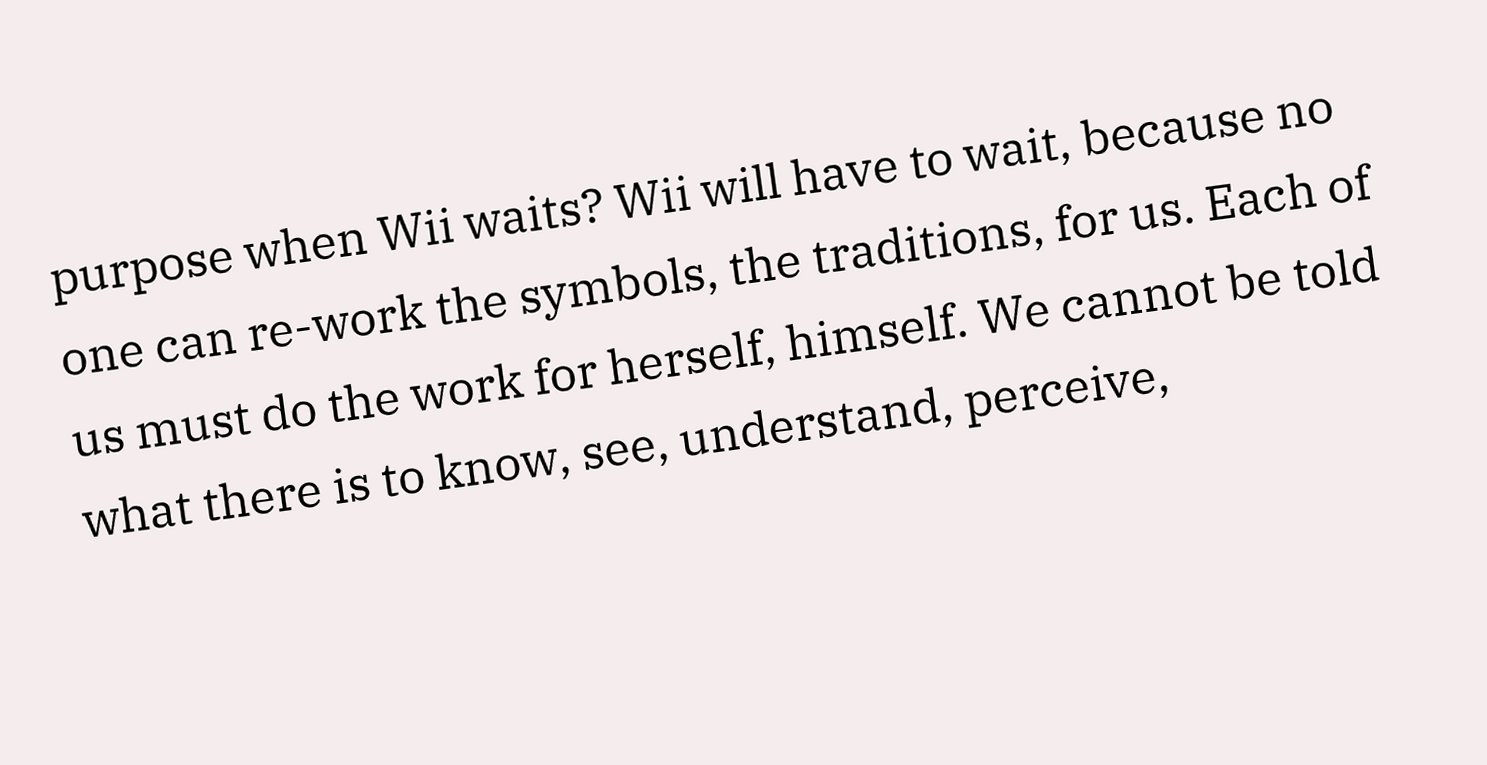purpose when Wii waits? Wii will have to wait, because no one can re-work the symbols, the traditions, for us. Each of us must do the work for herself, himself. We cannot be told what there is to know, see, understand, perceive,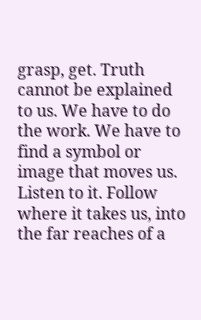grasp, get. Truth cannot be explained to us. We have to do the work. We have to find a symbol or image that moves us. Listen to it. Follow where it takes us, into the far reaches of a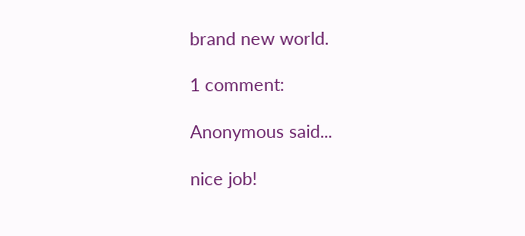brand new world.

1 comment:

Anonymous said...

nice job!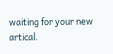waiting for your new artical.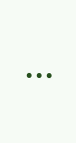...